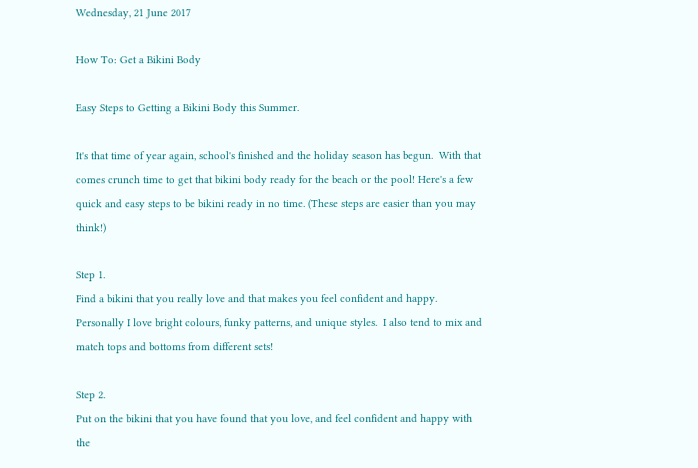Wednesday, 21 June 2017

How To: Get a Bikini Body

Easy Steps to Getting a Bikini Body this Summer.

It's that time of year again, school's finished and the holiday season has begun.  With that comes crunch time to get that bikini body ready for the beach or the pool! Here's a few quick and easy steps to be bikini ready in no time. (These steps are easier than you may think!)

Step 1.
Find a bikini that you really love and that makes you feel confident and happy.  Personally I love bright colours, funky patterns, and unique styles.  I also tend to mix and match tops and bottoms from different sets!

Step 2.
Put on the bikini that you have found that you love, and feel confident and happy with the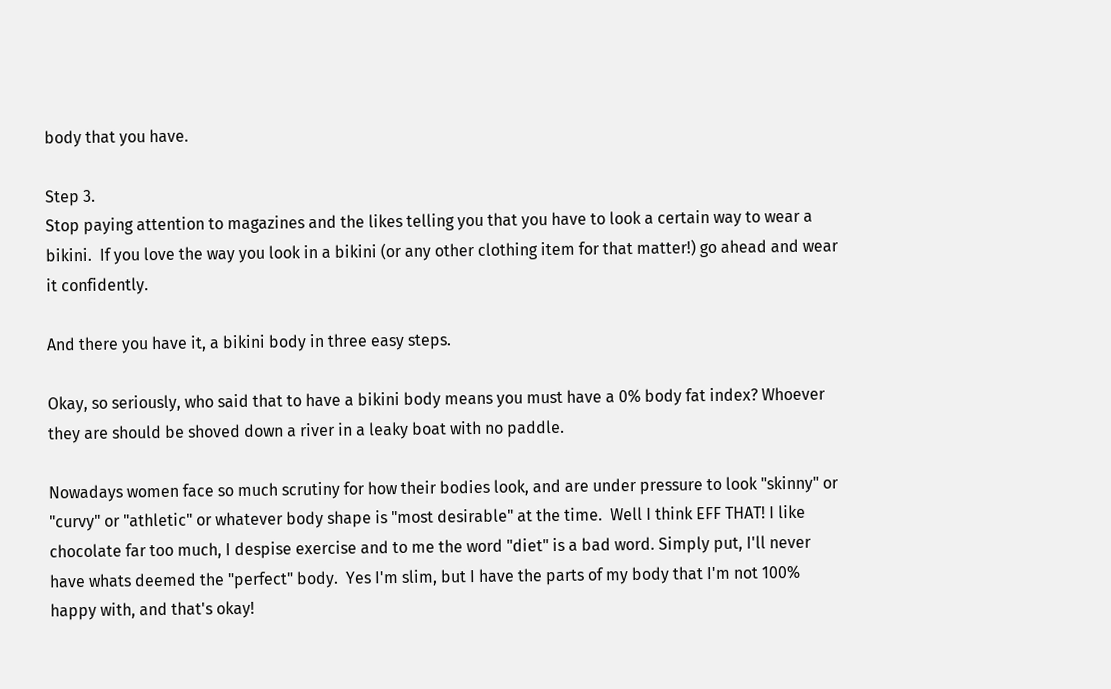body that you have.

Step 3.
Stop paying attention to magazines and the likes telling you that you have to look a certain way to wear a bikini.  If you love the way you look in a bikini (or any other clothing item for that matter!) go ahead and wear it confidently.

And there you have it, a bikini body in three easy steps.

Okay, so seriously, who said that to have a bikini body means you must have a 0% body fat index? Whoever they are should be shoved down a river in a leaky boat with no paddle.

Nowadays women face so much scrutiny for how their bodies look, and are under pressure to look "skinny" or "curvy" or "athletic" or whatever body shape is "most desirable" at the time.  Well I think EFF THAT! I like chocolate far too much, I despise exercise and to me the word "diet" is a bad word. Simply put, I'll never have whats deemed the "perfect" body.  Yes I'm slim, but I have the parts of my body that I'm not 100% happy with, and that's okay!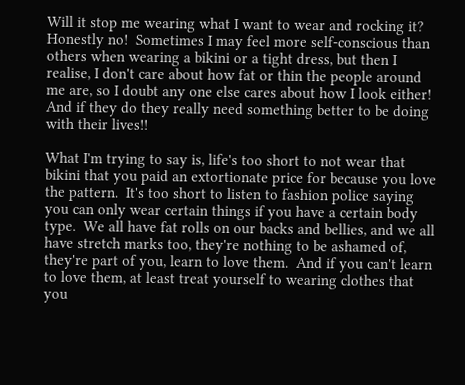Will it stop me wearing what I want to wear and rocking it? Honestly no!  Sometimes I may feel more self-conscious than others when wearing a bikini or a tight dress, but then I realise, I don't care about how fat or thin the people around me are, so I doubt any one else cares about how I look either! And if they do they really need something better to be doing with their lives!!

What I'm trying to say is, life's too short to not wear that bikini that you paid an extortionate price for because you love the pattern.  It's too short to listen to fashion police saying you can only wear certain things if you have a certain body type.  We all have fat rolls on our backs and bellies, and we all have stretch marks too, they're nothing to be ashamed of, they're part of you, learn to love them.  And if you can't learn to love them, at least treat yourself to wearing clothes that you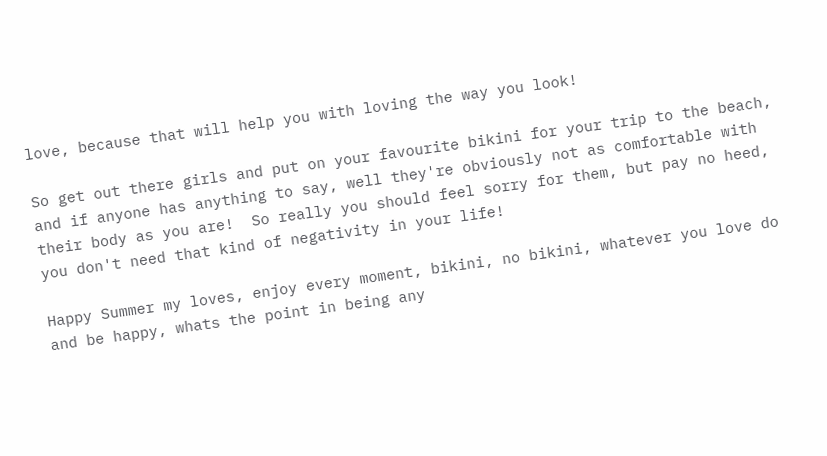love, because that will help you with loving the way you look!

So get out there girls and put on your favourite bikini for your trip to the beach, and if anyone has anything to say, well they're obviously not as comfortable with their body as you are!  So really you should feel sorry for them, but pay no heed, you don't need that kind of negativity in your life!

Happy Summer my loves, enjoy every moment, bikini, no bikini, whatever you love do and be happy, whats the point in being any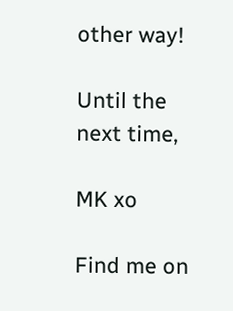other way!

Until the next time,

MK xo

Find me on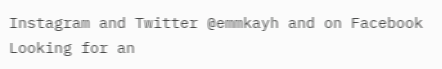Instagram and Twitter @emmkayh and on Facebook Looking for an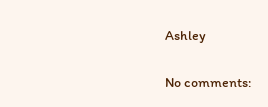Ashley

No comments: